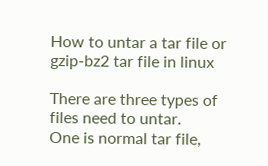How to untar a tar file or gzip-bz2 tar file in linux

There are three types of files need to untar.
One is normal tar file,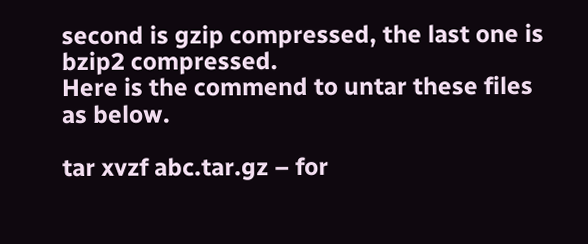second is gzip compressed, the last one is bzip2 compressed.
Here is the commend to untar these files as below.

tar xvzf abc.tar.gz – for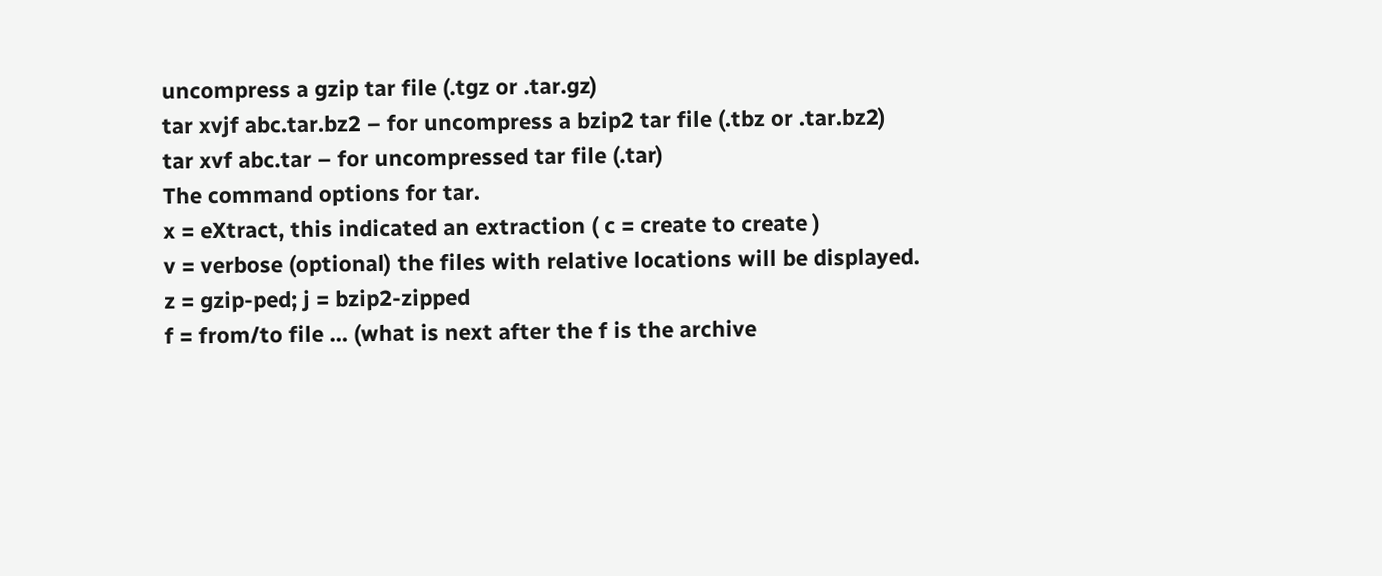uncompress a gzip tar file (.tgz or .tar.gz)
tar xvjf abc.tar.bz2 – for uncompress a bzip2 tar file (.tbz or .tar.bz2)
tar xvf abc.tar – for uncompressed tar file (.tar)
The command options for tar.
x = eXtract, this indicated an extraction ( c = create to create )
v = verbose (optional) the files with relative locations will be displayed.
z = gzip-ped; j = bzip2-zipped
f = from/to file … (what is next after the f is the archive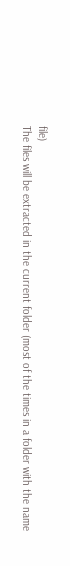file)
The files will be extracted in the current folder (most of the times in a folder with the name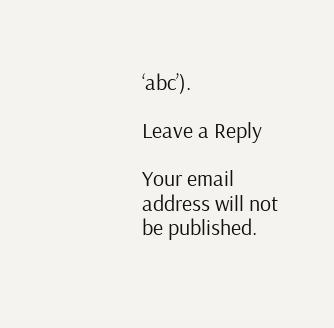‘abc’).

Leave a Reply

Your email address will not be published.